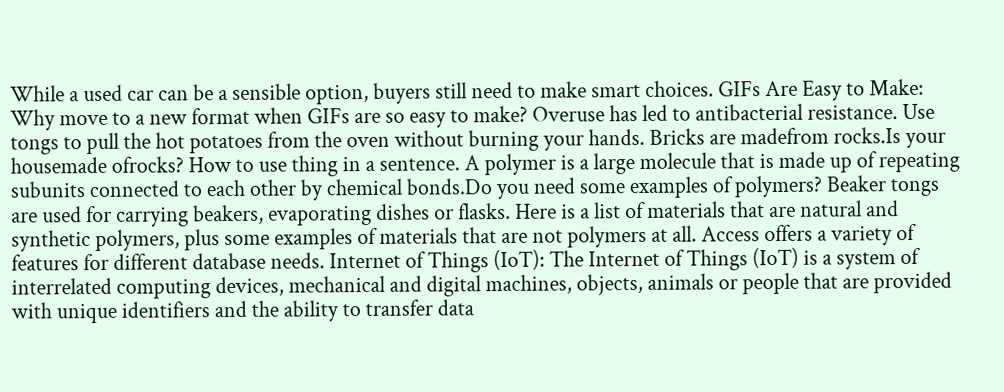While a used car can be a sensible option, buyers still need to make smart choices. GIFs Are Easy to Make: Why move to a new format when GIFs are so easy to make? Overuse has led to antibacterial resistance. Use tongs to pull the hot potatoes from the oven without burning your hands. Bricks are madefrom rocks.Is your housemade ofrocks? How to use thing in a sentence. A polymer is a large molecule that is made up of repeating subunits connected to each other by chemical bonds.Do you need some examples of polymers? Beaker tongs are used for carrying beakers, evaporating dishes or flasks. Here is a list of materials that are natural and synthetic polymers, plus some examples of materials that are not polymers at all. Access offers a variety of features for different database needs. Internet of Things (IoT): The Internet of Things (IoT) is a system of interrelated computing devices, mechanical and digital machines, objects, animals or people that are provided with unique identifiers and the ability to transfer data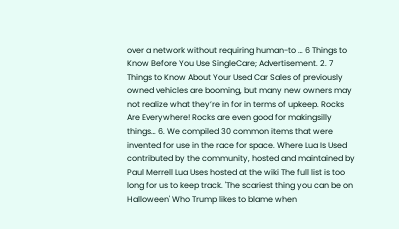over a network without requiring human-to … 6 Things to Know Before You Use SingleCare; Advertisement. 2. 7 Things to Know About Your Used Car Sales of previously owned vehicles are booming, but many new owners may not realize what they’re in for in terms of upkeep. Rocks Are Everywhere! Rocks are even good for makingsilly things… 6. We compiled 30 common items that were invented for use in the race for space. Where Lua Is Used contributed by the community, hosted and maintained by Paul Merrell Lua Uses hosted at the wiki The full list is too long for us to keep track. 'The scariest thing you can be on Halloween' Who Trump likes to blame when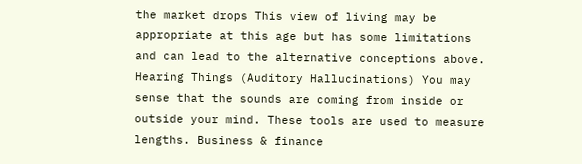the market drops This view of living may be appropriate at this age but has some limitations and can lead to the alternative conceptions above. Hearing Things (Auditory Hallucinations) You may sense that the sounds are coming from inside or outside your mind. These tools are used to measure lengths. Business & finance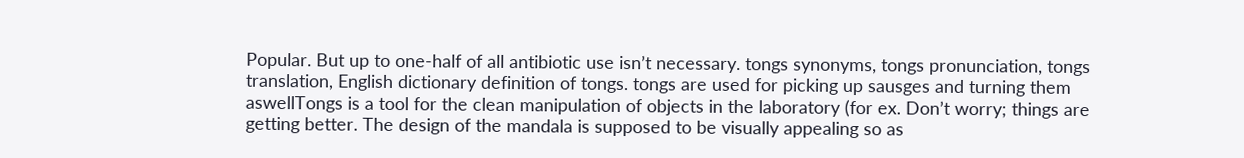Popular. But up to one-half of all antibiotic use isn’t necessary. tongs synonyms, tongs pronunciation, tongs translation, English dictionary definition of tongs. tongs are used for picking up sausges and turning them aswellTongs is a tool for the clean manipulation of objects in the laboratory (for ex. Don’t worry; things are getting better. The design of the mandala is supposed to be visually appealing so as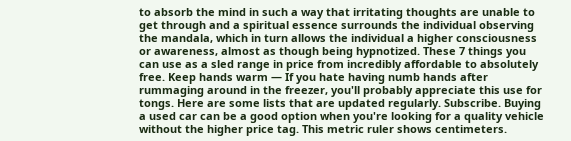to absorb the mind in such a way that irritating thoughts are unable to get through and a spiritual essence surrounds the individual observing the mandala, which in turn allows the individual a higher consciousness or awareness, almost as though being hypnotized. These 7 things you can use as a sled range in price from incredibly affordable to absolutely free. Keep hands warm — If you hate having numb hands after rummaging around in the freezer, you'll probably appreciate this use for tongs. Here are some lists that are updated regularly. Subscribe. Buying a used car can be a good option when you're looking for a quality vehicle without the higher price tag. This metric ruler shows centimeters.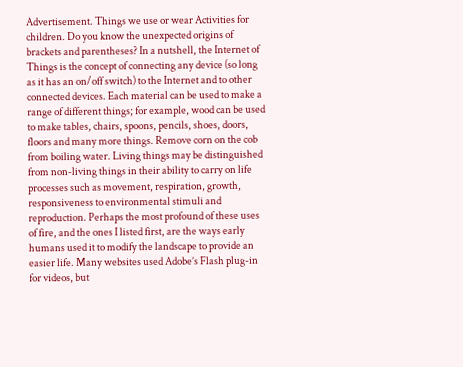Advertisement. Things we use or wear Activities for children. Do you know the unexpected origins of brackets and parentheses? In a nutshell, the Internet of Things is the concept of connecting any device (so long as it has an on/off switch) to the Internet and to other connected devices. Each material can be used to make a range of different things; for example, wood can be used to make tables, chairs, spoons, pencils, shoes, doors, floors and many more things. Remove corn on the cob from boiling water. Living things may be distinguished from non-living things in their ability to carry on life processes such as movement, respiration, growth, responsiveness to environmental stimuli and reproduction. Perhaps the most profound of these uses of fire, and the ones I listed first, are the ways early humans used it to modify the landscape to provide an easier life. Many websites used Adobe’s Flash plug-in for videos, but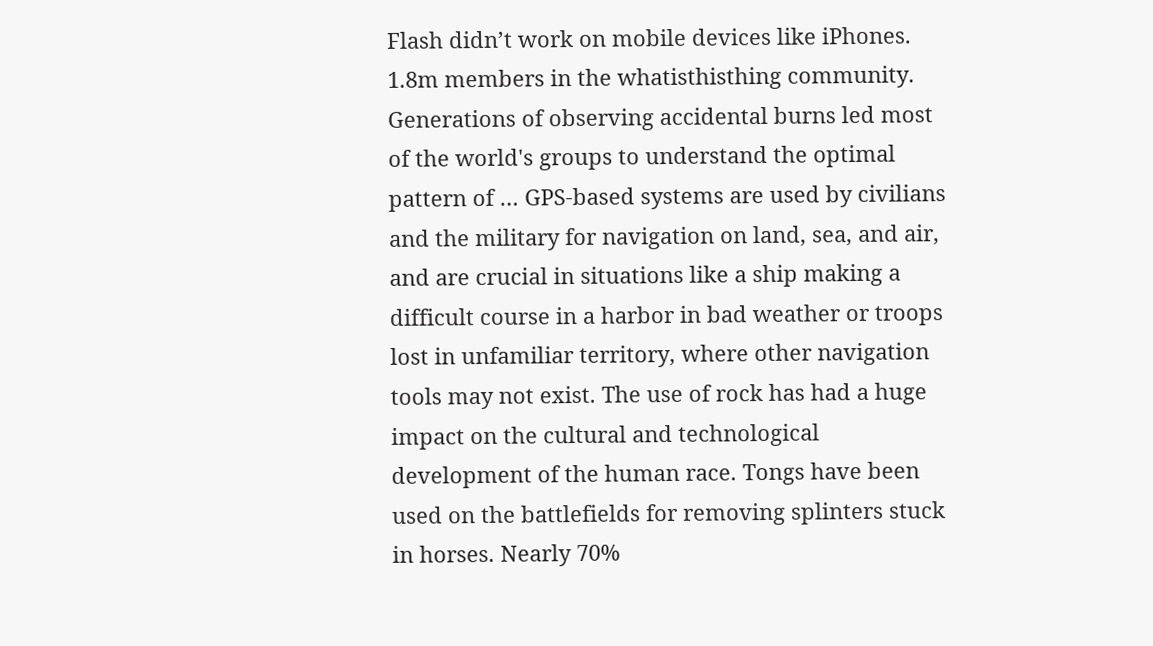Flash didn’t work on mobile devices like iPhones. 1.8m members in the whatisthisthing community. Generations of observing accidental burns led most of the world's groups to understand the optimal pattern of … GPS-based systems are used by civilians and the military for navigation on land, sea, and air, and are crucial in situations like a ship making a difficult course in a harbor in bad weather or troops lost in unfamiliar territory, where other navigation tools may not exist. The use of rock has had a huge impact on the cultural and technological development of the human race. Tongs have been used on the battlefields for removing splinters stuck in horses. Nearly 70%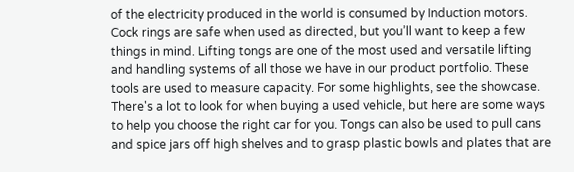of the electricity produced in the world is consumed by Induction motors. Cock rings are safe when used as directed, but you’ll want to keep a few things in mind. Lifting tongs are one of the most used and versatile lifting and handling systems of all those we have in our product portfolio. These tools are used to measure capacity. For some highlights, see the showcase. There's a lot to look for when buying a used vehicle, but here are some ways to help you choose the right car for you. Tongs can also be used to pull cans and spice jars off high shelves and to grasp plastic bowls and plates that are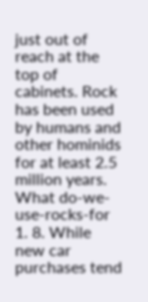just out of reach at the top of cabinets. Rock has been used by humans and other hominids for at least 2.5 million years. What do-we-use-rocks-for 1. 8. While new car purchases tend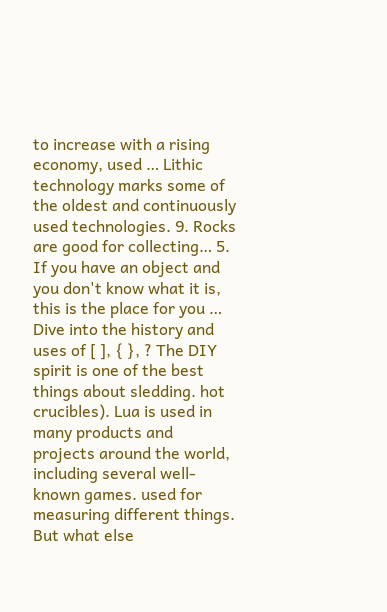to increase with a rising economy, used … Lithic technology marks some of the oldest and continuously used technologies. 9. Rocks are good for collecting… 5. If you have an object and you don't know what it is, this is the place for you … Dive into the history and uses of [ ], { }, ? The DIY spirit is one of the best things about sledding. hot crucibles). Lua is used in many products and projects around the world, including several well-known games. used for measuring different things. But what else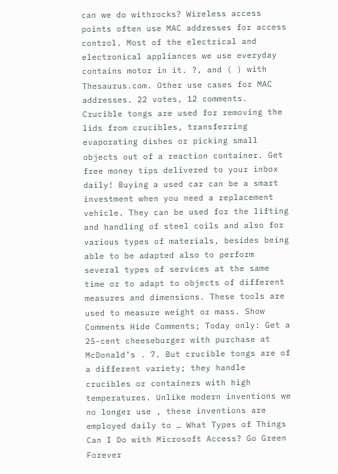can we do withrocks? Wireless access points often use MAC addresses for access control. Most of the electrical and electronical appliances we use everyday contains motor in it. ?, and ( ) with Thesaurus.com. Other use cases for MAC addresses. 22 votes, 12 comments. Crucible tongs are used for removing the lids from crucibles, transferring evaporating dishes or picking small objects out of a reaction container. Get free money tips delivered to your inbox daily! Buying a used car can be a smart investment when you need a replacement vehicle. They can be used for the lifting and handling of steel coils and also for various types of materials, besides being able to be adapted also to perform several types of services at the same time or to adapt to objects of different measures and dimensions. These tools are used to measure weight or mass. Show Comments Hide Comments; Today only: Get a 25-cent cheeseburger with purchase at McDonald’s . 7. But crucible tongs are of a different variety; they handle crucibles or containers with high temperatures. Unlike modern inventions we no longer use , these inventions are employed daily to … What Types of Things Can I Do with Microsoft Access? Go Green Forever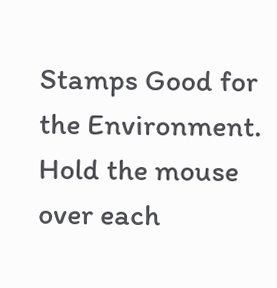Stamps Good for the Environment. Hold the mouse over each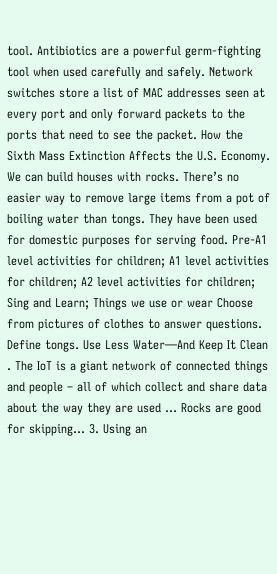tool. Antibiotics are a powerful germ-fighting tool when used carefully and safely. Network switches store a list of MAC addresses seen at every port and only forward packets to the ports that need to see the packet. How the Sixth Mass Extinction Affects the U.S. Economy. We can build houses with rocks. There’s no easier way to remove large items from a pot of boiling water than tongs. They have been used for domestic purposes for serving food. Pre-A1 level activities for children; A1 level activities for children; A2 level activities for children; Sing and Learn; Things we use or wear Choose from pictures of clothes to answer questions. Define tongs. Use Less Water—And Keep It Clean . The IoT is a giant network of connected things and people – all of which collect and share data about the way they are used … Rocks are good for skipping… 3. Using an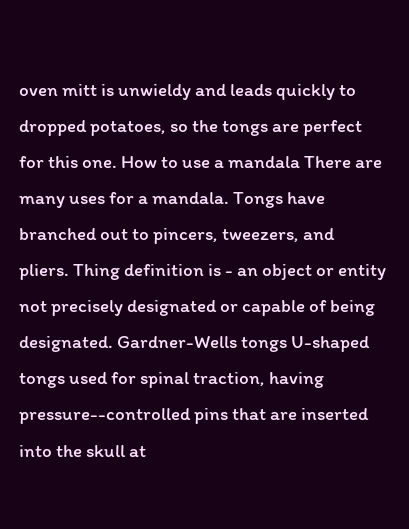oven mitt is unwieldy and leads quickly to dropped potatoes, so the tongs are perfect for this one. How to use a mandala There are many uses for a mandala. Tongs have branched out to pincers, tweezers, and pliers. Thing definition is - an object or entity not precisely designated or capable of being designated. Gardner-Wells tongs U-shaped tongs used for spinal traction, having pressure--controlled pins that are inserted into the skull at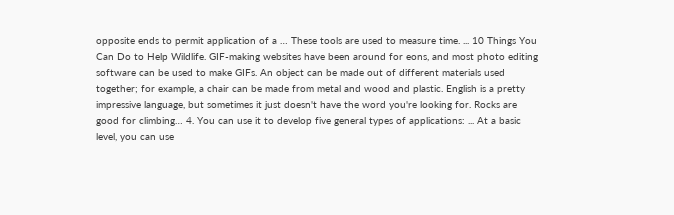opposite ends to permit application of a … These tools are used to measure time. ... 10 Things You Can Do to Help Wildlife. GIF-making websites have been around for eons, and most photo editing software can be used to make GIFs. An object can be made out of different materials used together; for example, a chair can be made from metal and wood and plastic. English is a pretty impressive language, but sometimes it just doesn't have the word you're looking for. Rocks are good for climbing… 4. You can use it to develop five general types of applications: ... At a basic level, you can use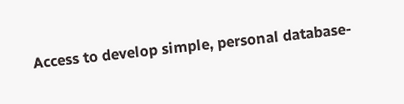Access to develop simple, personal database-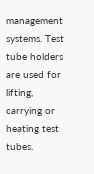management systems. Test tube holders are used for lifting, carrying or heating test tubes.